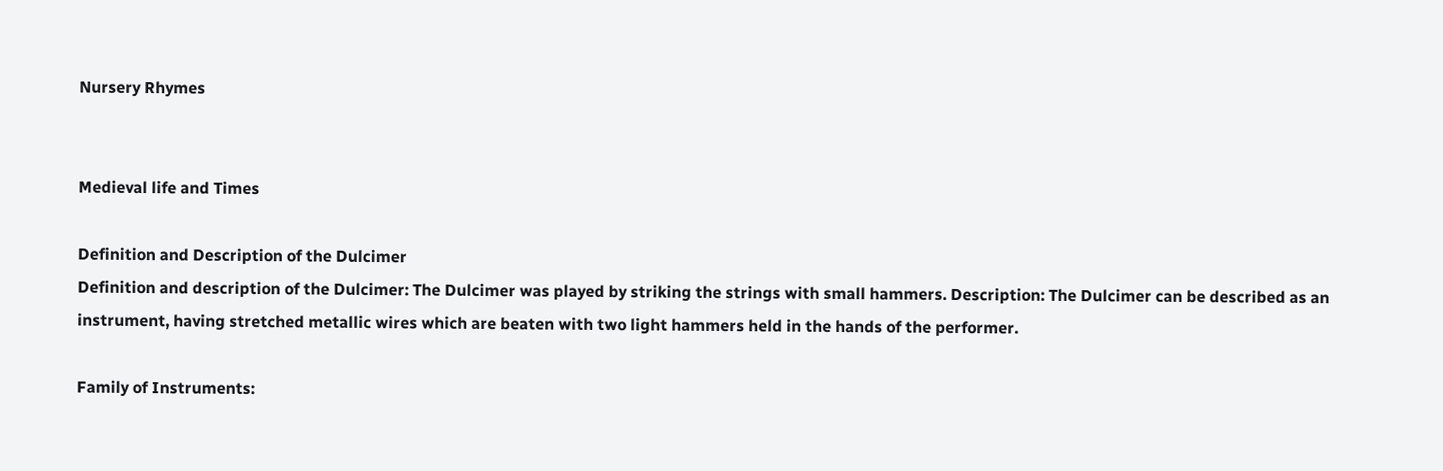Nursery Rhymes


Medieval life and Times

Definition and Description of the Dulcimer
Definition and description of the Dulcimer: The Dulcimer was played by striking the strings with small hammers. Description: The Dulcimer can be described as an instrument, having stretched metallic wires which are beaten with two light hammers held in the hands of the performer.

Family of Instruments: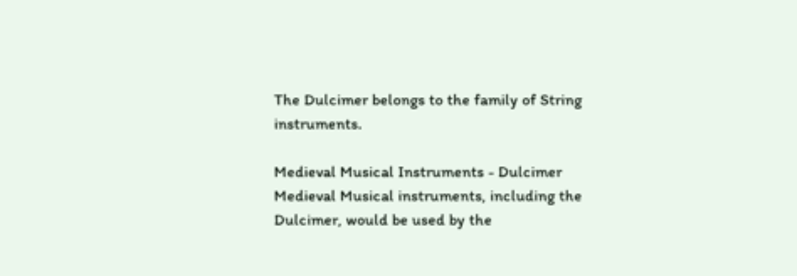The Dulcimer belongs to the family of String instruments.

Medieval Musical Instruments - Dulcimer
Medieval Musical instruments, including the Dulcimer, would be used by the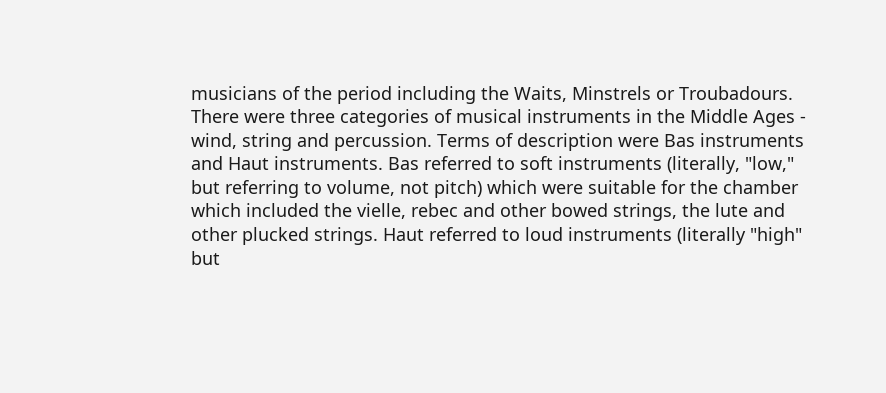musicians of the period including the Waits, Minstrels or Troubadours. There were three categories of musical instruments in the Middle Ages - wind, string and percussion. Terms of description were Bas instruments and Haut instruments. Bas referred to soft instruments (literally, "low," but referring to volume, not pitch) which were suitable for the chamber which included the vielle, rebec and other bowed strings, the lute and other plucked strings. Haut referred to loud instruments (literally "high" but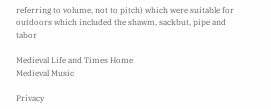referring to volume, not to pitch) which were suitable for outdoors which included the shawm, sackbut, pipe and tabor

Medieval Life and Times Home
Medieval Music

Privacy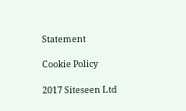Statement

Cookie Policy

2017 Siteseen Ltd